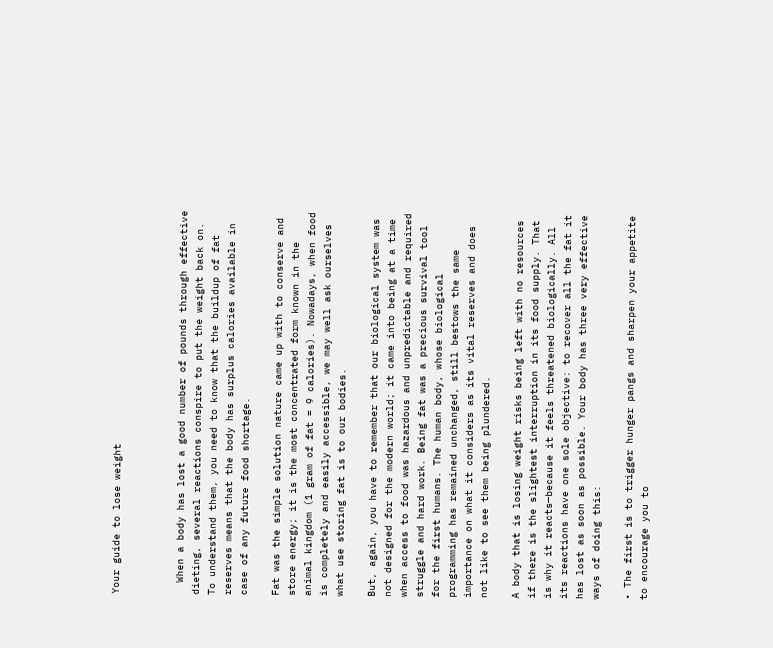Your guide to lose weight



  When a body has lost a good number of pounds through effective dieting, several reactions conspire to put the weight back on. To understand them, you need to know that the buildup of fat reserves means that the body has surplus calories available in case of any future food shortage.

Fat was the simple solution nature came up with to conserve and store energy; it is the most concentrated form known in the animal kingdom (1 gram of fat = 9 calories). Nowadays, when food is completely and easily accessible, we may well ask ourselves what use storing fat is to our bodies.

But, again, you have to remember that our biological system was not designed for the modern world; it came into being at a time when access to food was hazardous and unpredictable and required struggle and hard work. Being fat was a precious survival tool for the first humans. The human body, whose biological programming has remained unchanged, still bestows the same importance on what it considers as its vital reserves and does not like to see them being plundered.

A body that is losing weight risks being left with no resources if there is the slightest interruption in its food supply. That is why it reacts—because it feels threatened biologically. All its reactions have one sole objective: to recover all the fat it has lost as soon as possible. Your body has three very effective ways of doing this:

• The first is to trigger hunger pangs and sharpen your appetite to encourage you to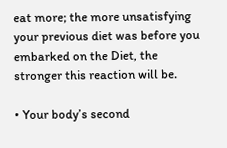eat more; the more unsatisfying your previous diet was before you embarked on the Diet, the stronger this reaction will be.

• Your body’s second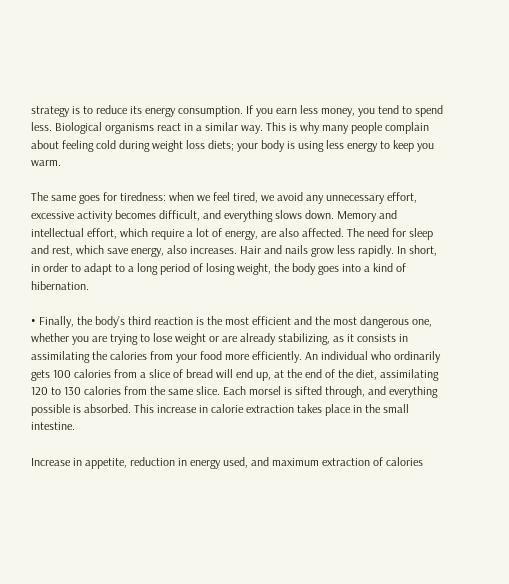strategy is to reduce its energy consumption. If you earn less money, you tend to spend less. Biological organisms react in a similar way. This is why many people complain about feeling cold during weight loss diets; your body is using less energy to keep you warm.

The same goes for tiredness: when we feel tired, we avoid any unnecessary effort, excessive activity becomes difficult, and everything slows down. Memory and intellectual effort, which require a lot of energy, are also affected. The need for sleep and rest, which save energy, also increases. Hair and nails grow less rapidly. In short, in order to adapt to a long period of losing weight, the body goes into a kind of hibernation.

• Finally, the body’s third reaction is the most efficient and the most dangerous one, whether you are trying to lose weight or are already stabilizing, as it consists in assimilating the calories from your food more efficiently. An individual who ordinarily gets 100 calories from a slice of bread will end up, at the end of the diet, assimilating 120 to 130 calories from the same slice. Each morsel is sifted through, and everything possible is absorbed. This increase in calorie extraction takes place in the small intestine.

Increase in appetite, reduction in energy used, and maximum extraction of calories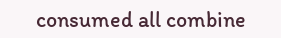consumed all combine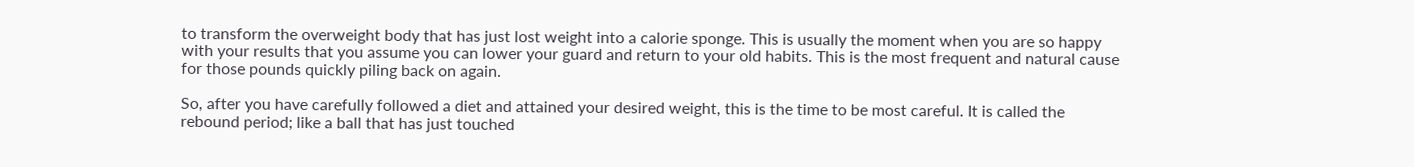to transform the overweight body that has just lost weight into a calorie sponge. This is usually the moment when you are so happy with your results that you assume you can lower your guard and return to your old habits. This is the most frequent and natural cause for those pounds quickly piling back on again.

So, after you have carefully followed a diet and attained your desired weight, this is the time to be most careful. It is called the rebound period; like a ball that has just touched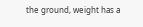the ground, weight has a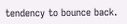tendency to bounce back.